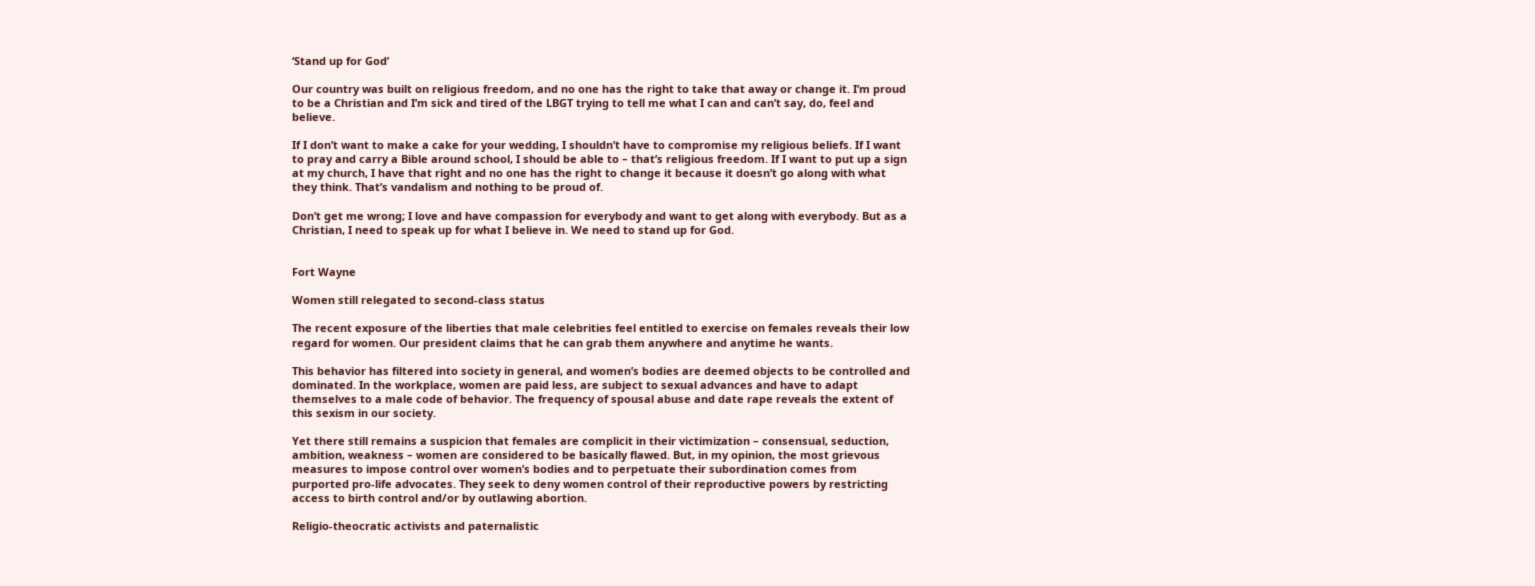‘Stand up for God’

Our country was built on religious freedom, and no one has the right to take that away or change it. I’m proud to be a Christian and I’m sick and tired of the LBGT trying to tell me what I can and can’t say, do, feel and believe.

If I don’t want to make a cake for your wedding, I shouldn’t have to compromise my religious beliefs. If I want to pray and carry a Bible around school, I should be able to – that’s religious freedom. If I want to put up a sign at my church, I have that right and no one has the right to change it because it doesn’t go along with what they think. That’s vandalism and nothing to be proud of.

Don’t get me wrong; I love and have compassion for everybody and want to get along with everybody. But as a Christian, I need to speak up for what I believe in. We need to stand up for God.


Fort Wayne

Women still relegated to second-class status

The recent exposure of the liberties that male celebrities feel entitled to exercise on females reveals their low regard for women. Our president claims that he can grab them anywhere and anytime he wants.

This behavior has filtered into society in general, and women’s bodies are deemed objects to be controlled and dominated. In the workplace, women are paid less, are subject to sexual advances and have to adapt themselves to a male code of behavior. The frequency of spousal abuse and date rape reveals the extent of this sexism in our society.

Yet there still remains a suspicion that females are complicit in their victimization – consensual, seduction, ambition, weakness – women are considered to be basically flawed. But, in my opinion, the most grievous measures to impose control over women’s bodies and to perpetuate their subordination comes from purported pro-life advocates. They seek to deny women control of their reproductive powers by restricting access to birth control and/or by outlawing abortion.

Religio-theocratic activists and paternalistic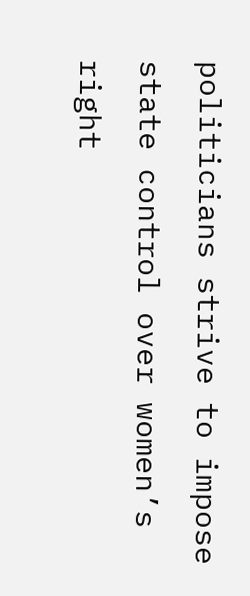politicians strive to impose state control over women’s right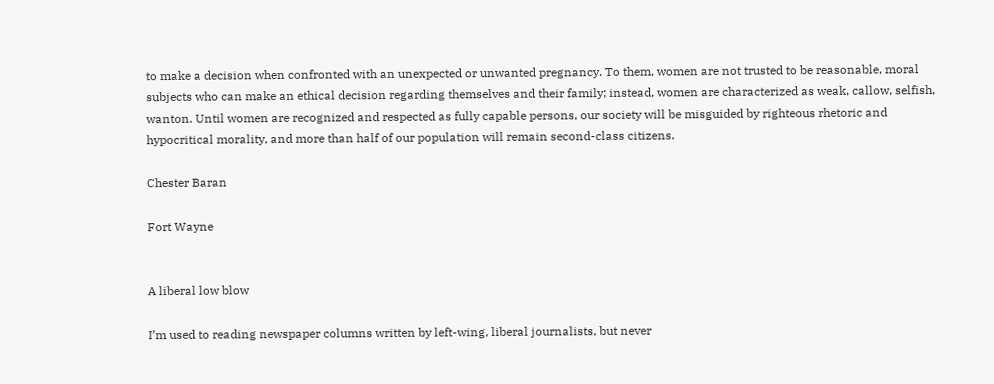to make a decision when confronted with an unexpected or unwanted pregnancy. To them, women are not trusted to be reasonable, moral subjects who can make an ethical decision regarding themselves and their family; instead, women are characterized as weak, callow, selfish, wanton. Until women are recognized and respected as fully capable persons, our society will be misguided by righteous rhetoric and hypocritical morality, and more than half of our population will remain second-class citizens.

Chester Baran

Fort Wayne


A liberal low blow

I’m used to reading newspaper columns written by left-wing, liberal journalists, but never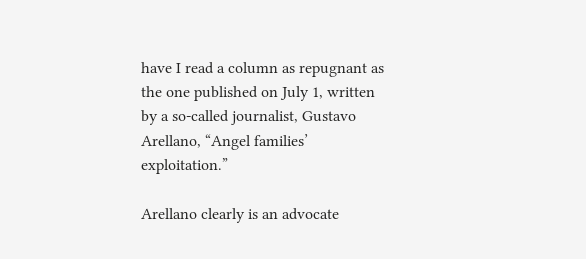have I read a column as repugnant as the one published on July 1, written by a so-called journalist, Gustavo Arellano, “Angel families’ exploitation.”

Arellano clearly is an advocate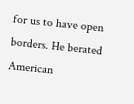for us to have open borders. He berated American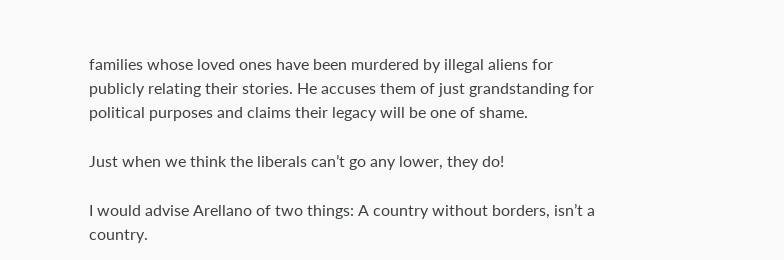families whose loved ones have been murdered by illegal aliens for publicly relating their stories. He accuses them of just grandstanding for political purposes and claims their legacy will be one of shame.

Just when we think the liberals can’t go any lower, they do!

I would advise Arellano of two things: A country without borders, isn’t a country.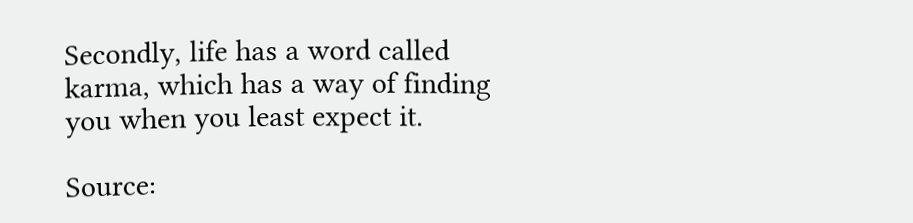Secondly, life has a word called karma, which has a way of finding you when you least expect it.

Source: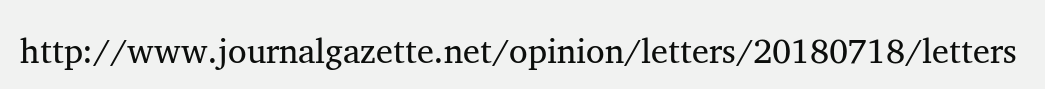http://www.journalgazette.net/opinion/letters/20180718/letters